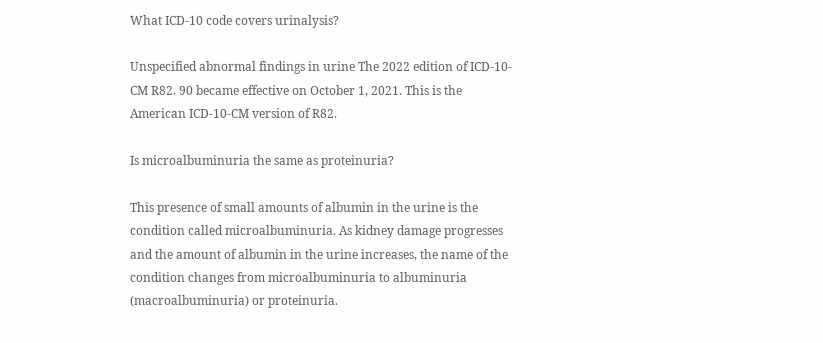What ICD-10 code covers urinalysis?

Unspecified abnormal findings in urine The 2022 edition of ICD-10-CM R82. 90 became effective on October 1, 2021. This is the American ICD-10-CM version of R82.

Is microalbuminuria the same as proteinuria?

This presence of small amounts of albumin in the urine is the condition called microalbuminuria. As kidney damage progresses and the amount of albumin in the urine increases, the name of the condition changes from microalbuminuria to albuminuria (macroalbuminuria) or proteinuria.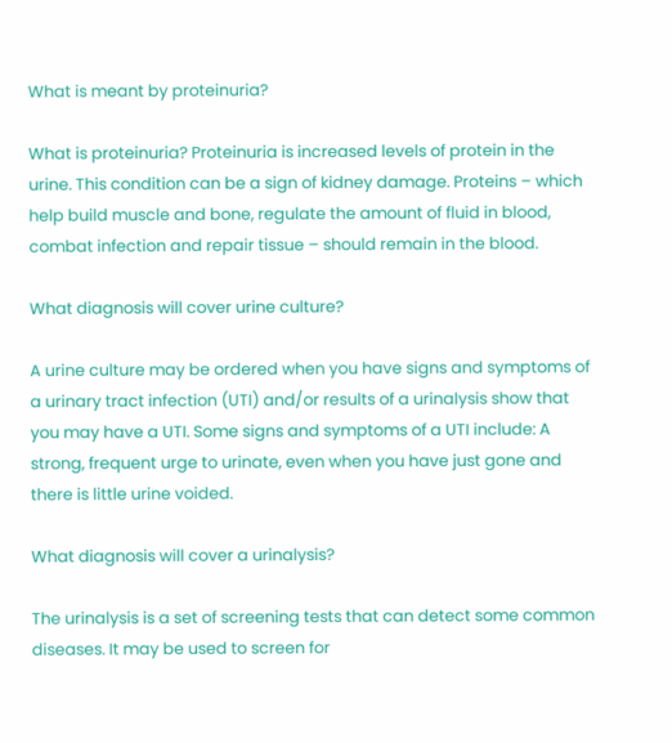What is meant by proteinuria?

What is proteinuria? Proteinuria is increased levels of protein in the urine. This condition can be a sign of kidney damage. Proteins – which help build muscle and bone, regulate the amount of fluid in blood, combat infection and repair tissue – should remain in the blood.

What diagnosis will cover urine culture?

A urine culture may be ordered when you have signs and symptoms of a urinary tract infection (UTI) and/or results of a urinalysis show that you may have a UTI. Some signs and symptoms of a UTI include: A strong, frequent urge to urinate, even when you have just gone and there is little urine voided.

What diagnosis will cover a urinalysis?

The urinalysis is a set of screening tests that can detect some common diseases. It may be used to screen for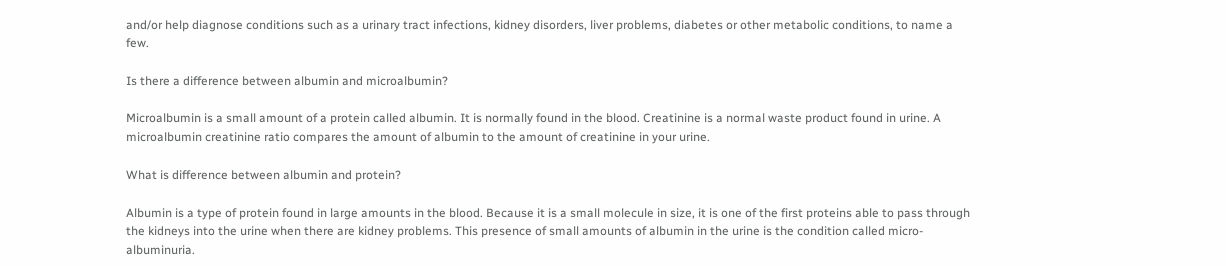and/or help diagnose conditions such as a urinary tract infections, kidney disorders, liver problems, diabetes or other metabolic conditions, to name a few.

Is there a difference between albumin and microalbumin?

Microalbumin is a small amount of a protein called albumin. It is normally found in the blood. Creatinine is a normal waste product found in urine. A microalbumin creatinine ratio compares the amount of albumin to the amount of creatinine in your urine.

What is difference between albumin and protein?

Albumin is a type of protein found in large amounts in the blood. Because it is a small molecule in size, it is one of the first proteins able to pass through the kidneys into the urine when there are kidney problems. This presence of small amounts of albumin in the urine is the condition called micro-albuminuria.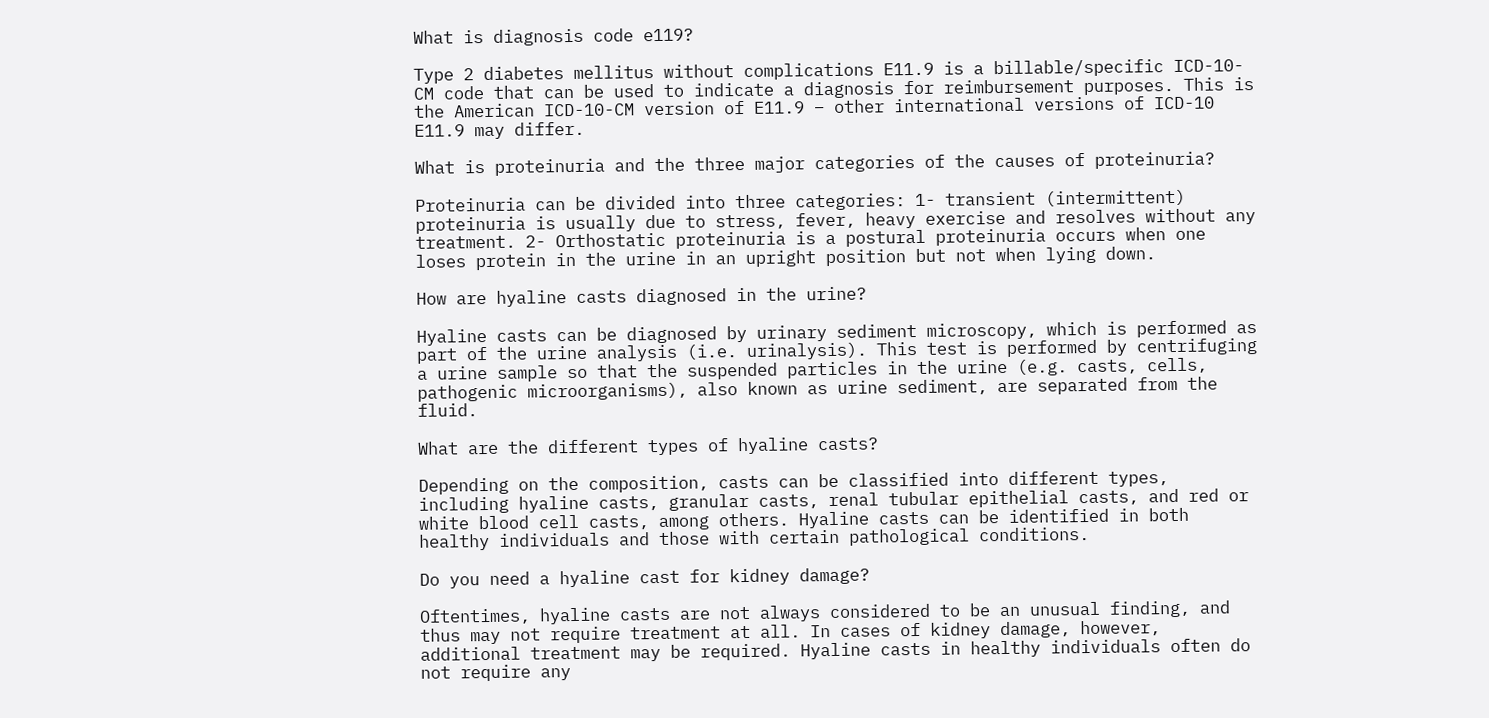What is diagnosis code e119?

Type 2 diabetes mellitus without complications E11.9 is a billable/specific ICD-10-CM code that can be used to indicate a diagnosis for reimbursement purposes. This is the American ICD-10-CM version of E11.9 – other international versions of ICD-10 E11.9 may differ.

What is proteinuria and the three major categories of the causes of proteinuria?

Proteinuria can be divided into three categories: 1- transient (intermittent) proteinuria is usually due to stress, fever, heavy exercise and resolves without any treatment. 2- Orthostatic proteinuria is a postural proteinuria occurs when one loses protein in the urine in an upright position but not when lying down.

How are hyaline casts diagnosed in the urine?

Hyaline casts can be diagnosed by urinary sediment microscopy, which is performed as part of the urine analysis (i.e. urinalysis). This test is performed by centrifuging a urine sample so that the suspended particles in the urine (e.g. casts, cells, pathogenic microorganisms), also known as urine sediment, are separated from the fluid.

What are the different types of hyaline casts?

Depending on the composition, casts can be classified into different types, including hyaline casts, granular casts, renal tubular epithelial casts, and red or white blood cell casts, among others. Hyaline casts can be identified in both healthy individuals and those with certain pathological conditions.

Do you need a hyaline cast for kidney damage?

Oftentimes, hyaline casts are not always considered to be an unusual finding, and thus may not require treatment at all. In cases of kidney damage, however, additional treatment may be required. Hyaline casts in healthy individuals often do not require any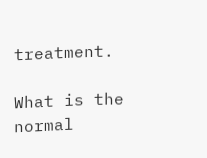treatment.

What is the normal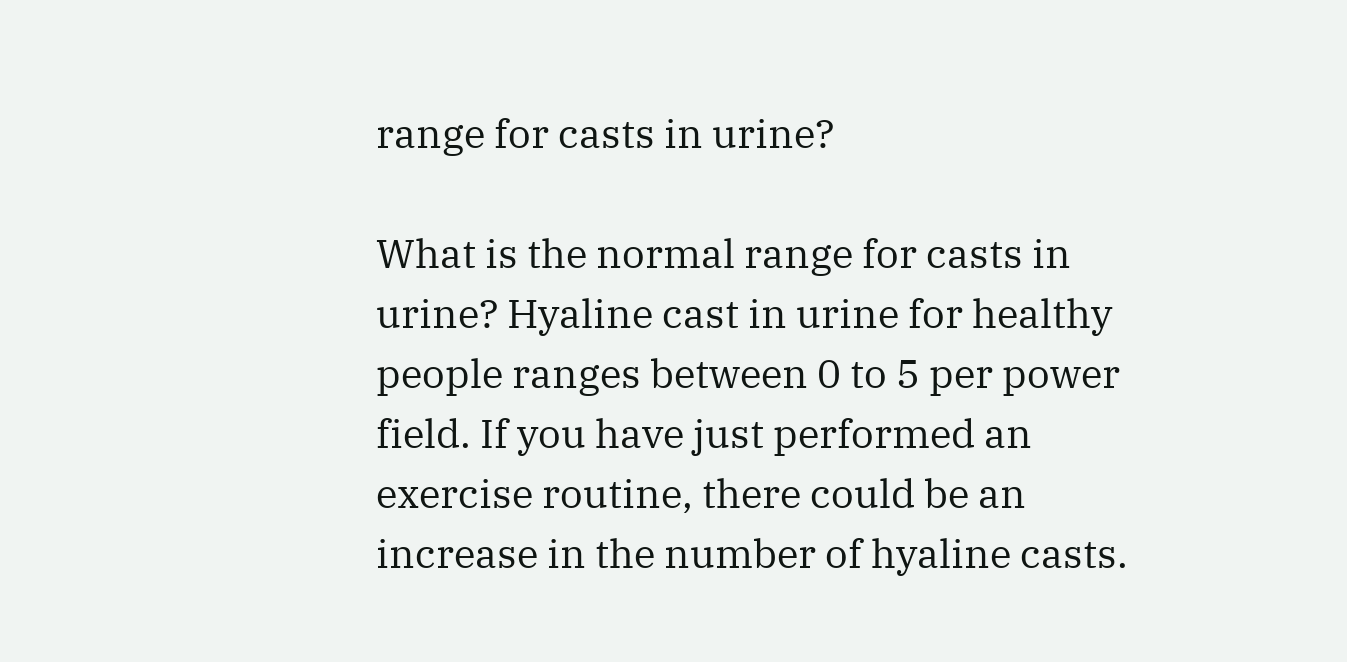range for casts in urine?

What is the normal range for casts in urine? Hyaline cast in urine for healthy people ranges between 0 to 5 per power field. If you have just performed an exercise routine, there could be an increase in the number of hyaline casts.